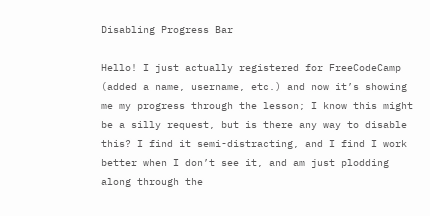Disabling Progress Bar

Hello! I just actually registered for FreeCodeCamp (added a name, username, etc.) and now it’s showing me my progress through the lesson; I know this might be a silly request, but is there any way to disable this? I find it semi-distracting, and I find I work better when I don’t see it, and am just plodding along through the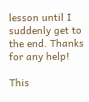lesson until I suddenly get to the end. Thanks for any help!

This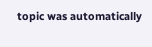topic was automatically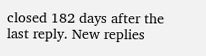closed 182 days after the last reply. New replies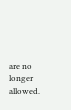are no longer allowed.